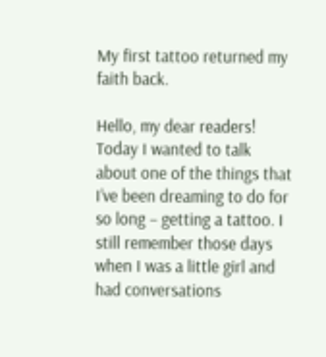My first tattoo returned my faith back.

Hello, my dear readers! Today I wanted to talk about one of the things that I’ve been dreaming to do for so long – getting a tattoo. I still remember those days when I was a little girl and had conversations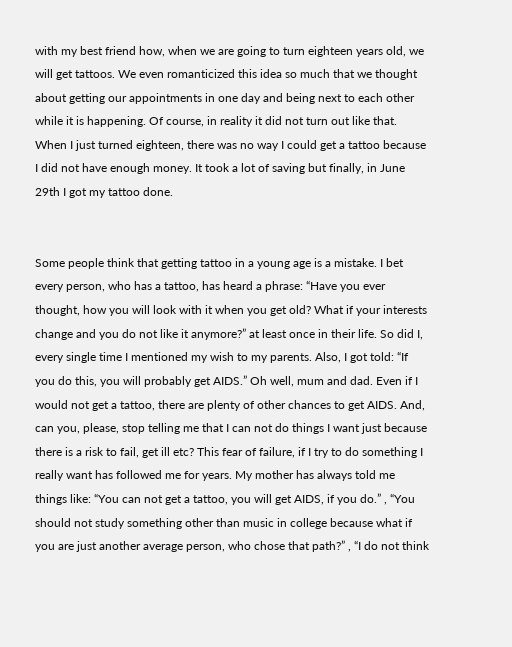with my best friend how, when we are going to turn eighteen years old, we will get tattoos. We even romanticized this idea so much that we thought about getting our appointments in one day and being next to each other while it is happening. Of course, in reality it did not turn out like that. When I just turned eighteen, there was no way I could get a tattoo because I did not have enough money. It took a lot of saving but finally, in June 29th I got my tattoo done.


Some people think that getting tattoo in a young age is a mistake. I bet every person, who has a tattoo, has heard a phrase: “Have you ever thought, how you will look with it when you get old? What if your interests change and you do not like it anymore?” at least once in their life. So did I, every single time I mentioned my wish to my parents. Also, I got told: “If you do this, you will probably get AIDS.” Oh well, mum and dad. Even if I would not get a tattoo, there are plenty of other chances to get AIDS. And, can you, please, stop telling me that I can not do things I want just because there is a risk to fail, get ill etc? This fear of failure, if I try to do something I really want has followed me for years. My mother has always told me things like: “You can not get a tattoo, you will get AIDS, if you do.” , “You should not study something other than music in college because what if you are just another average person, who chose that path?” , “I do not think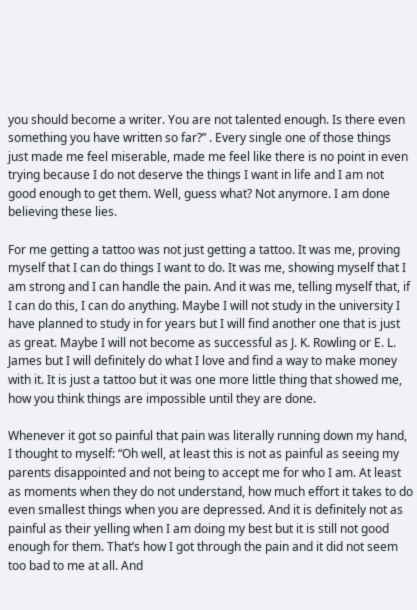you should become a writer. You are not talented enough. Is there even something you have written so far?” . Every single one of those things just made me feel miserable, made me feel like there is no point in even trying because I do not deserve the things I want in life and I am not good enough to get them. Well, guess what? Not anymore. I am done believing these lies.

For me getting a tattoo was not just getting a tattoo. It was me, proving myself that I can do things I want to do. It was me, showing myself that I am strong and I can handle the pain. And it was me, telling myself that, if I can do this, I can do anything. Maybe I will not study in the university I have planned to study in for years but I will find another one that is just as great. Maybe I will not become as successful as J. K. Rowling or E. L. James but I will definitely do what I love and find a way to make money with it. It is just a tattoo but it was one more little thing that showed me, how you think things are impossible until they are done.

Whenever it got so painful that pain was literally running down my hand, I thought to myself: “Oh well, at least this is not as painful as seeing my parents disappointed and not being to accept me for who I am. At least as moments when they do not understand, how much effort it takes to do even smallest things when you are depressed. And it is definitely not as painful as their yelling when I am doing my best but it is still not good enough for them. That’s how I got through the pain and it did not seem too bad to me at all. And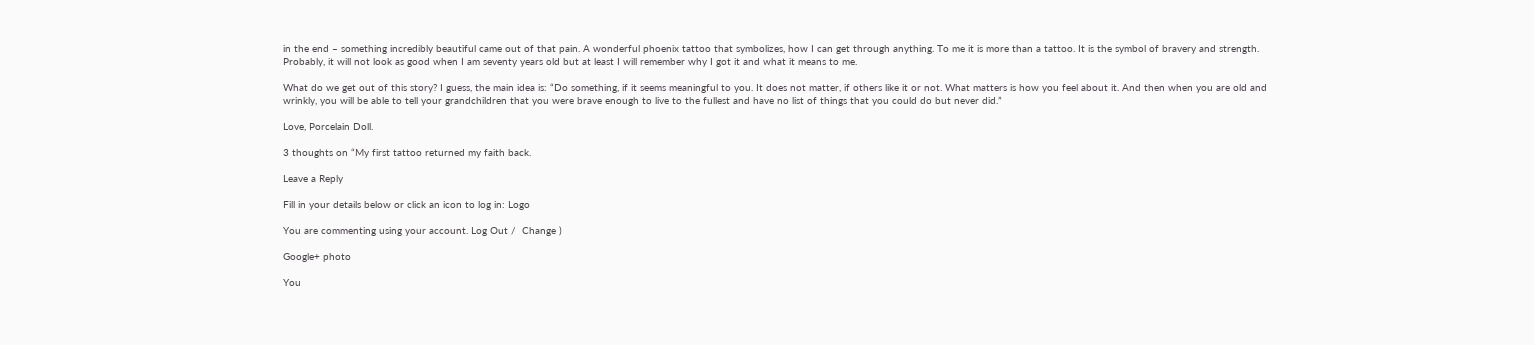in the end – something incredibly beautiful came out of that pain. A wonderful phoenix tattoo that symbolizes, how I can get through anything. To me it is more than a tattoo. It is the symbol of bravery and strength. Probably, it will not look as good when I am seventy years old but at least I will remember why I got it and what it means to me.

What do we get out of this story? I guess, the main idea is: “Do something, if it seems meaningful to you. It does not matter, if others like it or not. What matters is how you feel about it. And then when you are old and wrinkly, you will be able to tell your grandchildren that you were brave enough to live to the fullest and have no list of things that you could do but never did.”

Love, Porcelain Doll.

3 thoughts on “My first tattoo returned my faith back.

Leave a Reply

Fill in your details below or click an icon to log in: Logo

You are commenting using your account. Log Out /  Change )

Google+ photo

You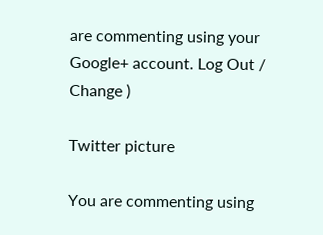are commenting using your Google+ account. Log Out /  Change )

Twitter picture

You are commenting using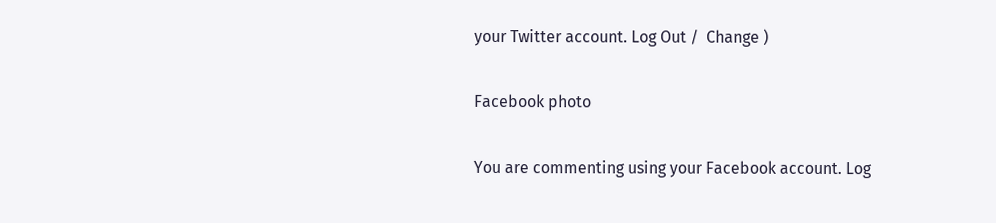your Twitter account. Log Out /  Change )

Facebook photo

You are commenting using your Facebook account. Log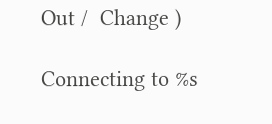Out /  Change )

Connecting to %s